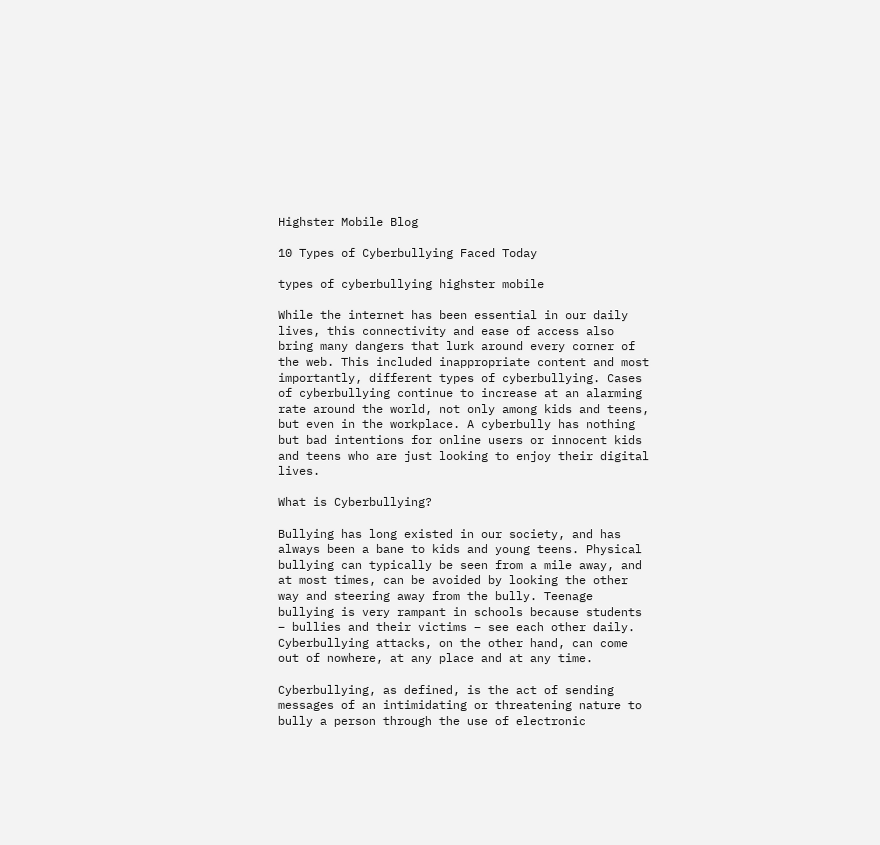Highster Mobile Blog

10 Types of Cyberbullying Faced Today

types of cyberbullying highster mobile

While the internet has been essential in our daily lives, this connectivity and ease of access also bring many dangers that lurk around every corner of the web. This included inappropriate content and most importantly, different types of cyberbullying. Cases of cyberbullying continue to increase at an alarming rate around the world, not only among kids and teens, but even in the workplace. A cyberbully has nothing but bad intentions for online users or innocent kids and teens who are just looking to enjoy their digital lives.

What is Cyberbullying?

Bullying has long existed in our society, and has always been a bane to kids and young teens. Physical bullying can typically be seen from a mile away, and at most times, can be avoided by looking the other way and steering away from the bully. Teenage bullying is very rampant in schools because students – bullies and their victims – see each other daily. Cyberbullying attacks, on the other hand, can come out of nowhere, at any place and at any time.

Cyberbullying, as defined, is the act of sending messages of an intimidating or threatening nature to bully a person through the use of electronic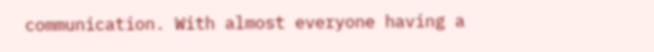communication. With almost everyone having a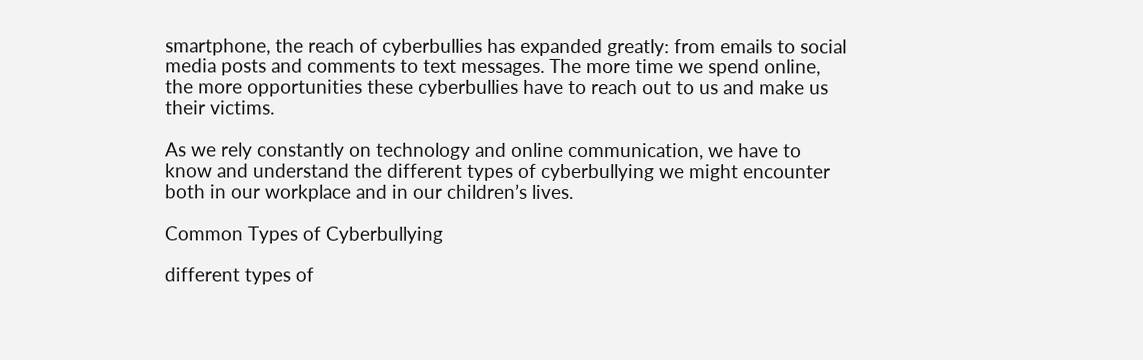smartphone, the reach of cyberbullies has expanded greatly: from emails to social media posts and comments to text messages. The more time we spend online, the more opportunities these cyberbullies have to reach out to us and make us their victims.

As we rely constantly on technology and online communication, we have to know and understand the different types of cyberbullying we might encounter both in our workplace and in our children’s lives.

Common Types of Cyberbullying

different types of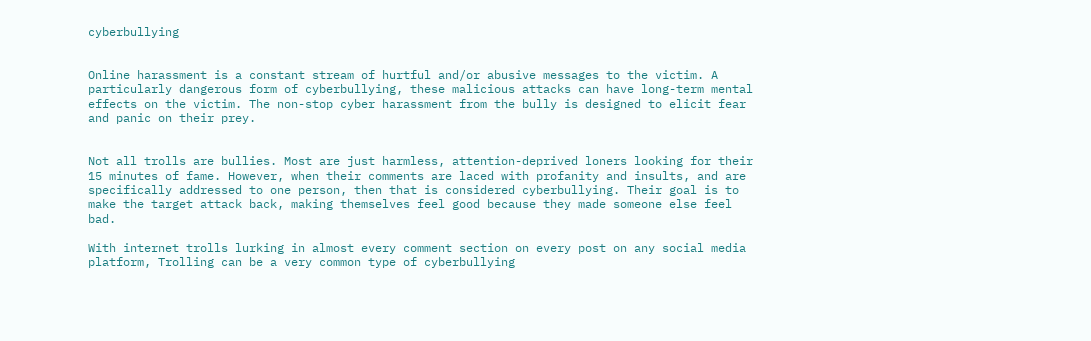cyberbullying


Online harassment is a constant stream of hurtful and/or abusive messages to the victim. A particularly dangerous form of cyberbullying, these malicious attacks can have long-term mental effects on the victim. The non-stop cyber harassment from the bully is designed to elicit fear and panic on their prey.


Not all trolls are bullies. Most are just harmless, attention-deprived loners looking for their 15 minutes of fame. However, when their comments are laced with profanity and insults, and are specifically addressed to one person, then that is considered cyberbullying. Their goal is to make the target attack back, making themselves feel good because they made someone else feel bad.

With internet trolls lurking in almost every comment section on every post on any social media platform, Trolling can be a very common type of cyberbullying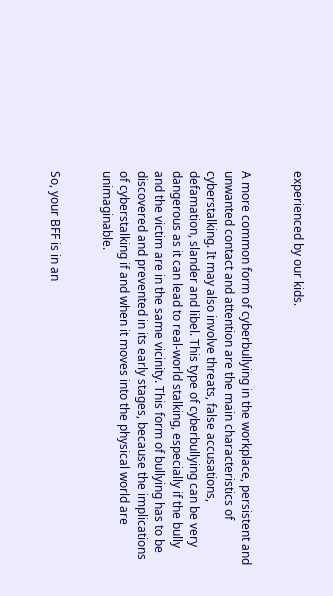experienced by our kids.


A more common form of cyberbullying in the workplace, persistent and unwanted contact and attention are the main characteristics of cyberstalking. It may also involve threats, false accusations, defamation, slander and libel. This type of cyberbullying can be very dangerous as it can lead to real-world stalking, especially if the bully and the victim are in the same vicinity. This form of bullying has to be discovered and prevented in its early stages, because the implications of cyberstalking if and when it moves into the physical world are unimaginable.


So, your BFF is in an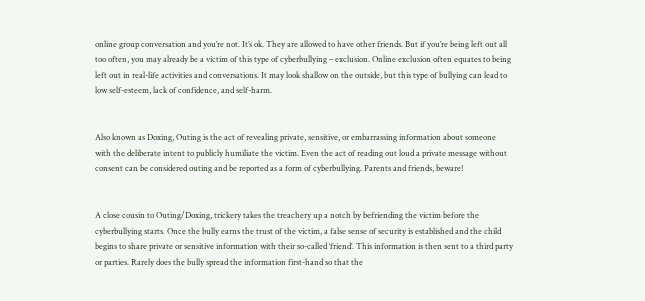online group conversation and you’re not. It’s ok. They are allowed to have other friends. But if you’re being left out all too often, you may already be a victim of this type of cyberbullying – exclusion. Online exclusion often equates to being left out in real-life activities and conversations. It may look shallow on the outside, but this type of bullying can lead to low self-esteem, lack of confidence, and self-harm.


Also known as Doxing, Outing is the act of revealing private, sensitive, or embarrassing information about someone with the deliberate intent to publicly humiliate the victim. Even the act of reading out loud a private message without consent can be considered outing and be reported as a form of cyberbullying. Parents and friends, beware!


A close cousin to Outing/Doxing, trickery takes the treachery up a notch by befriending the victim before the cyberbullying starts. Once the bully earns the trust of the victim, a false sense of security is established and the child begins to share private or sensitive information with their so-called ‘friend’. This information is then sent to a third party or parties. Rarely does the bully spread the information first-hand so that the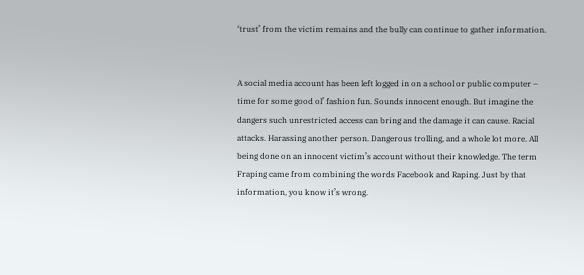‘trust’ from the victim remains and the bully can continue to gather information.


A social media account has been left logged in on a school or public computer – time for some good ol’ fashion fun. Sounds innocent enough. But imagine the dangers such unrestricted access can bring and the damage it can cause. Racial attacks. Harassing another person. Dangerous trolling, and a whole lot more. All being done on an innocent victim’s account without their knowledge. The term Fraping came from combining the words Facebook and Raping. Just by that information, you know it’s wrong.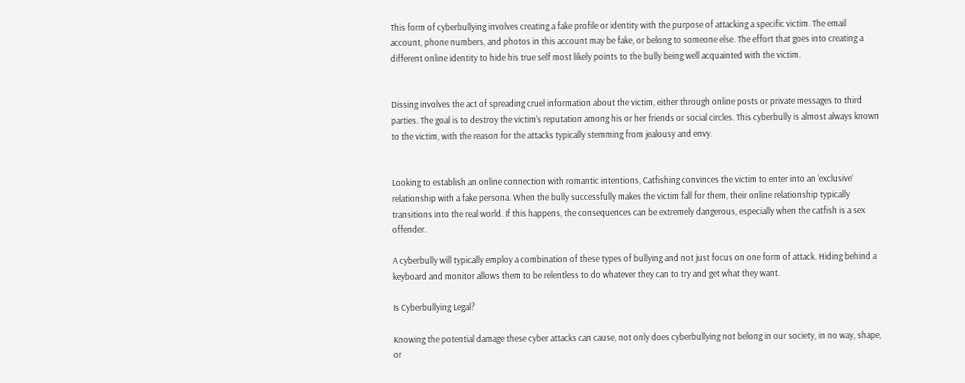This form of cyberbullying involves creating a fake profile or identity with the purpose of attacking a specific victim. The email account, phone numbers, and photos in this account may be fake, or belong to someone else. The effort that goes into creating a different online identity to hide his true self most likely points to the bully being well acquainted with the victim.


Dissing involves the act of spreading cruel information about the victim, either through online posts or private messages to third parties. The goal is to destroy the victim’s reputation among his or her friends or social circles. This cyberbully is almost always known to the victim, with the reason for the attacks typically stemming from jealousy and envy.


Looking to establish an online connection with romantic intentions, Catfishing convinces the victim to enter into an ‘exclusive’ relationship with a fake persona. When the bully successfully makes the victim fall for them, their online relationship typically transitions into the real world. If this happens, the consequences can be extremely dangerous, especially when the catfish is a sex offender.

A cyberbully will typically employ a combination of these types of bullying and not just focus on one form of attack. Hiding behind a keyboard and monitor allows them to be relentless to do whatever they can to try and get what they want.

Is Cyberbullying Legal?

Knowing the potential damage these cyber attacks can cause, not only does cyberbullying not belong in our society, in no way, shape, or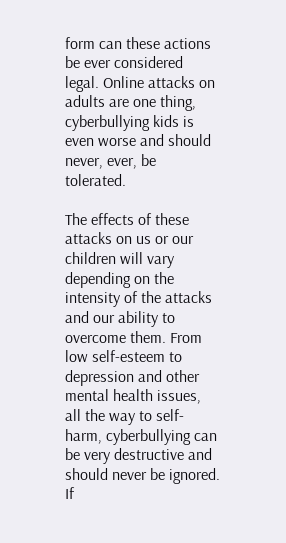form can these actions be ever considered legal. Online attacks on adults are one thing, cyberbullying kids is even worse and should never, ever, be tolerated.

The effects of these attacks on us or our children will vary depending on the intensity of the attacks and our ability to overcome them. From low self-esteem to depression and other mental health issues, all the way to self-harm, cyberbullying can be very destructive and should never be ignored. If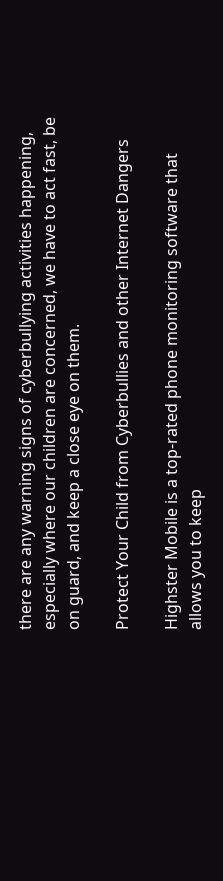there are any warning signs of cyberbullying activities happening, especially where our children are concerned, we have to act fast, be on guard, and keep a close eye on them.

Protect Your Child from Cyberbullies and other Internet Dangers

Highster Mobile is a top-rated phone monitoring software that allows you to keep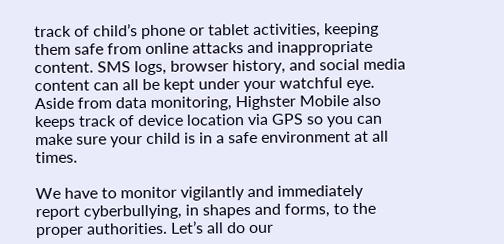track of child’s phone or tablet activities, keeping them safe from online attacks and inappropriate content. SMS logs, browser history, and social media content can all be kept under your watchful eye. Aside from data monitoring, Highster Mobile also keeps track of device location via GPS so you can make sure your child is in a safe environment at all times.

We have to monitor vigilantly and immediately report cyberbullying, in shapes and forms, to the proper authorities. Let’s all do our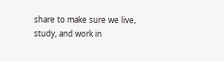share to make sure we live, study, and work in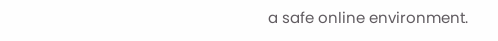a safe online environment.